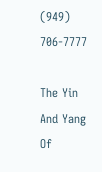(949) 706-7777

The Yin And Yang Of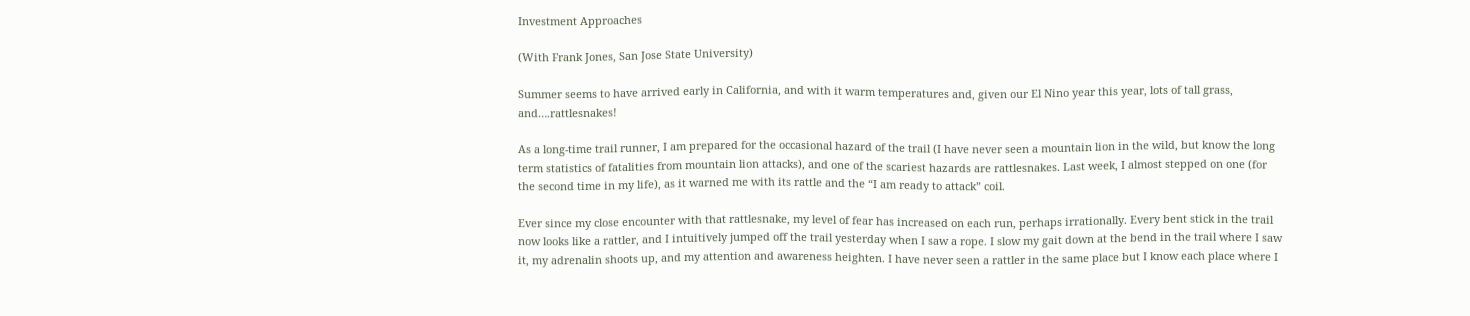Investment Approaches

(With Frank Jones, San Jose State University)

Summer seems to have arrived early in California, and with it warm temperatures and, given our El Nino year this year, lots of tall grass, and….rattlesnakes!

As a long-time trail runner, I am prepared for the occasional hazard of the trail (I have never seen a mountain lion in the wild, but know the long term statistics of fatalities from mountain lion attacks), and one of the scariest hazards are rattlesnakes. Last week, I almost stepped on one (for the second time in my life), as it warned me with its rattle and the “I am ready to attack” coil.

Ever since my close encounter with that rattlesnake, my level of fear has increased on each run, perhaps irrationally. Every bent stick in the trail now looks like a rattler, and I intuitively jumped off the trail yesterday when I saw a rope. I slow my gait down at the bend in the trail where I saw it, my adrenalin shoots up, and my attention and awareness heighten. I have never seen a rattler in the same place but I know each place where I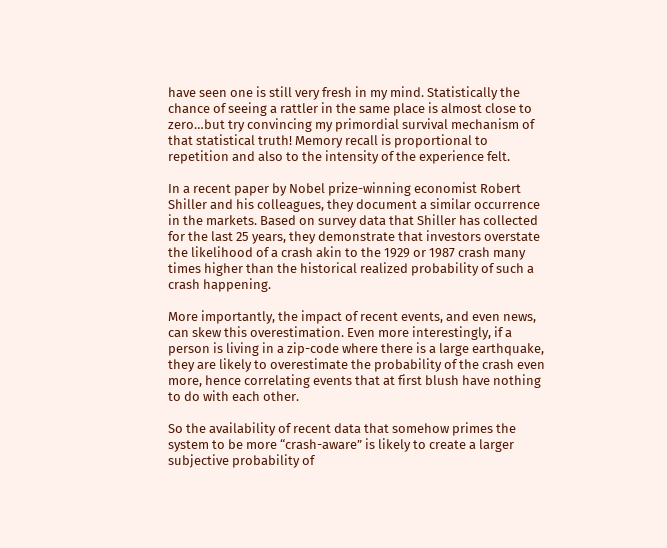have seen one is still very fresh in my mind. Statistically the chance of seeing a rattler in the same place is almost close to zero…but try convincing my primordial survival mechanism of that statistical truth! Memory recall is proportional to repetition and also to the intensity of the experience felt.

In a recent paper by Nobel prize-winning economist Robert Shiller and his colleagues, they document a similar occurrence in the markets. Based on survey data that Shiller has collected for the last 25 years, they demonstrate that investors overstate the likelihood of a crash akin to the 1929 or 1987 crash many times higher than the historical realized probability of such a crash happening.

More importantly, the impact of recent events, and even news, can skew this overestimation. Even more interestingly, if a person is living in a zip-code where there is a large earthquake, they are likely to overestimate the probability of the crash even more, hence correlating events that at first blush have nothing to do with each other.

So the availability of recent data that somehow primes the system to be more “crash-aware” is likely to create a larger subjective probability of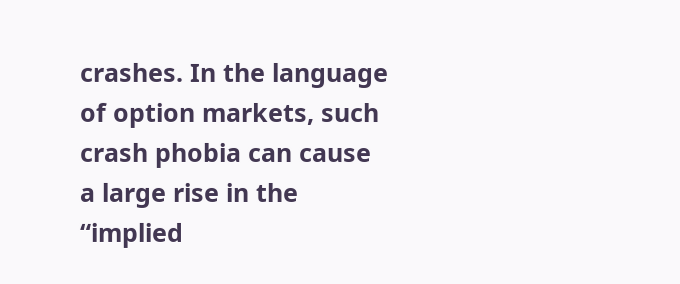crashes. In the language of option markets, such crash phobia can cause a large rise in the “implied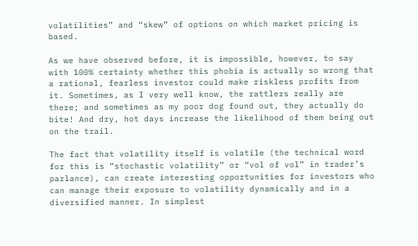volatilities” and “skew” of options on which market pricing is based.

As we have observed before, it is impossible, however, to say with 100% certainty whether this phobia is actually so wrong that a rational, fearless investor could make riskless profits from it. Sometimes, as I very well know, the rattlers really are there; and sometimes as my poor dog found out, they actually do bite! And dry, hot days increase the likelihood of them being out on the trail.

The fact that volatility itself is volatile (the technical word for this is “stochastic volatility” or “vol of vol” in trader’s parlance), can create interesting opportunities for investors who can manage their exposure to volatility dynamically and in a diversified manner. In simplest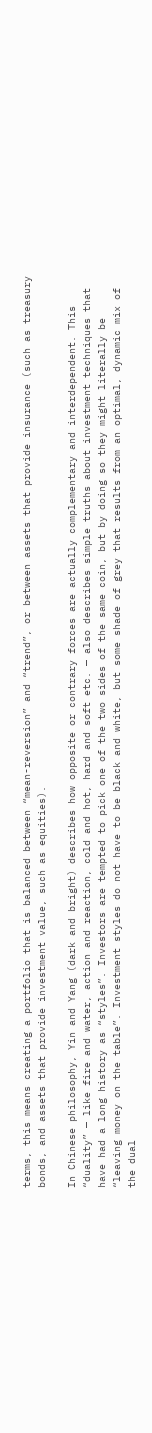terms, this means creating a portfolio that is balanced between “mean-reversion” and “trend”, or between assets that provide insurance (such as treasury bonds, and assets that provide investment value, such as equities).

In Chinese philosophy, Yin and Yang (dark and bright) describes how opposite or contrary forces are actually complementary and interdependent. This “duality” — like fire and water, action and reaction, cold and hot, hard and soft etc. — also describes simple truths about investment techniques that have had a long history as “styles”. Investors are tempted to pick one of the two sides of the same coin, but by doing so they might literally be “leaving money on the table”. Investment styles do not have to be black and white, but some shade of grey that results from an optimal, dynamic mix of the dual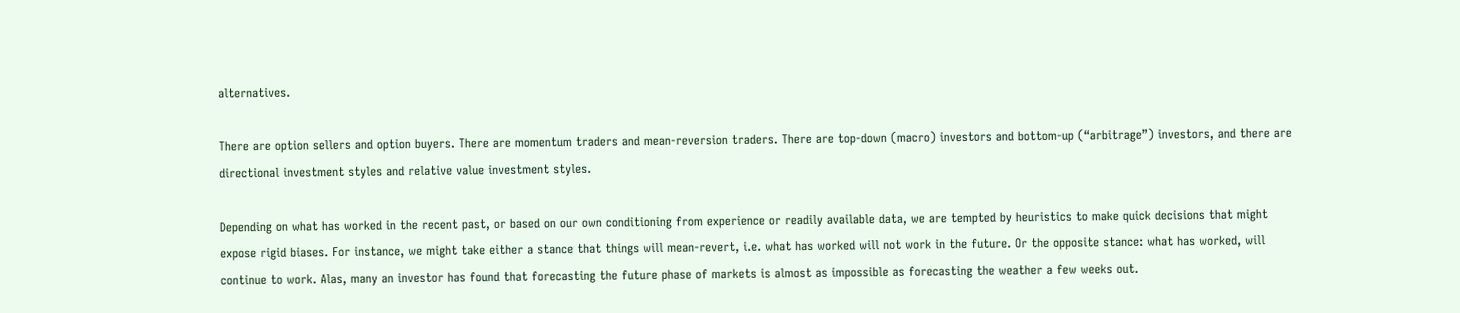alternatives.

There are option sellers and option buyers. There are momentum traders and mean-reversion traders. There are top-down (macro) investors and bottom-up (“arbitrage”) investors, and there are directional investment styles and relative value investment styles.

Depending on what has worked in the recent past, or based on our own conditioning from experience or readily available data, we are tempted by heuristics to make quick decisions that might expose rigid biases. For instance, we might take either a stance that things will mean-revert, i.e. what has worked will not work in the future. Or the opposite stance: what has worked, will continue to work. Alas, many an investor has found that forecasting the future phase of markets is almost as impossible as forecasting the weather a few weeks out.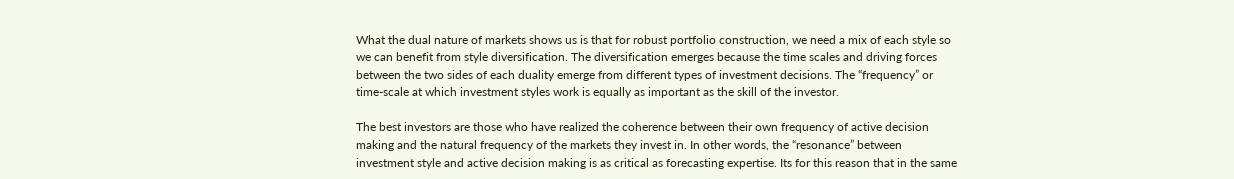What the dual nature of markets shows us is that for robust portfolio construction, we need a mix of each style so we can benefit from style diversification. The diversification emerges because the time scales and driving forces between the two sides of each duality emerge from different types of investment decisions. The “frequency” or time-scale at which investment styles work is equally as important as the skill of the investor.

The best investors are those who have realized the coherence between their own frequency of active decision making and the natural frequency of the markets they invest in. In other words, the “resonance” between investment style and active decision making is as critical as forecasting expertise. Its for this reason that in the same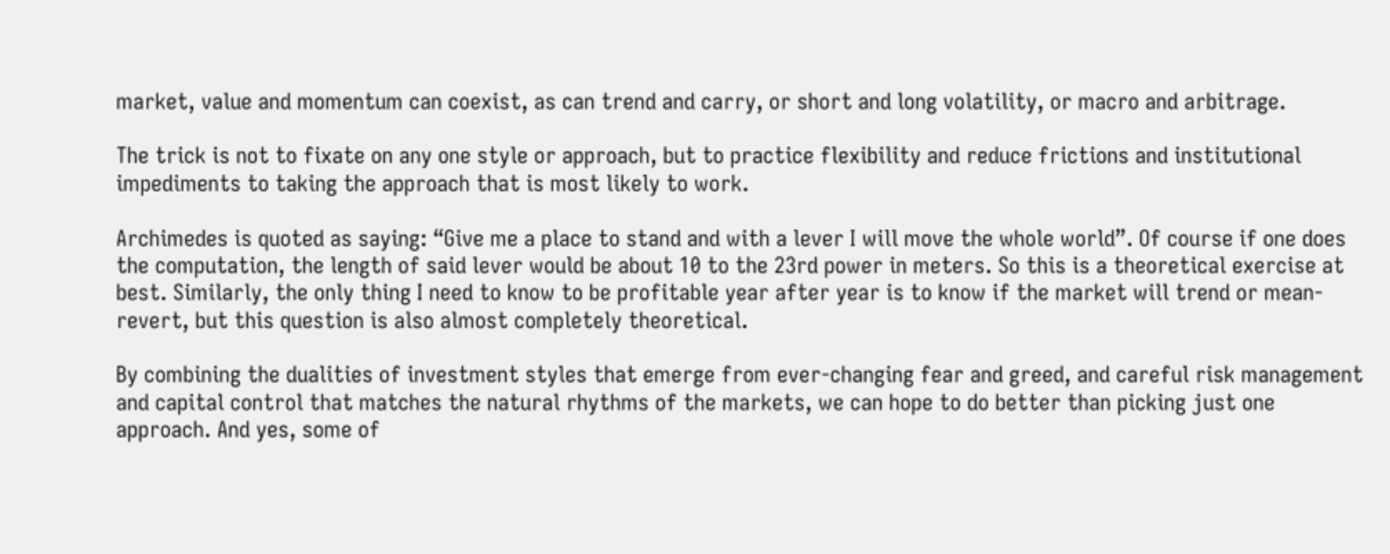market, value and momentum can coexist, as can trend and carry, or short and long volatility, or macro and arbitrage.

The trick is not to fixate on any one style or approach, but to practice flexibility and reduce frictions and institutional impediments to taking the approach that is most likely to work.

Archimedes is quoted as saying: “Give me a place to stand and with a lever I will move the whole world”. Of course if one does the computation, the length of said lever would be about 10 to the 23rd power in meters. So this is a theoretical exercise at best. Similarly, the only thing I need to know to be profitable year after year is to know if the market will trend or mean-revert, but this question is also almost completely theoretical.

By combining the dualities of investment styles that emerge from ever-changing fear and greed, and careful risk management and capital control that matches the natural rhythms of the markets, we can hope to do better than picking just one approach. And yes, some of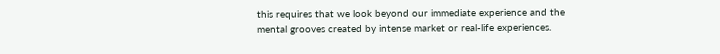this requires that we look beyond our immediate experience and the mental grooves created by intense market or real-life experiences.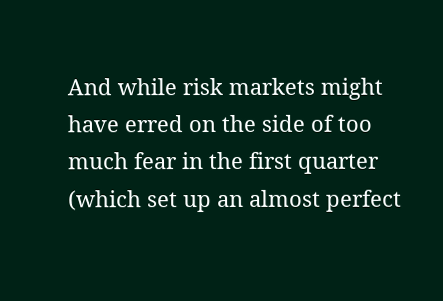And while risk markets might have erred on the side of too much fear in the first quarter (which set up an almost perfect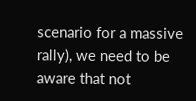scenario for a massive rally), we need to be aware that not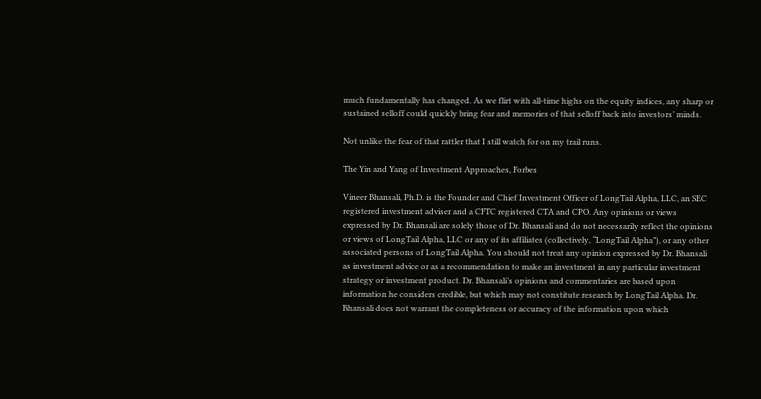much fundamentally has changed. As we flirt with all-time highs on the equity indices, any sharp or sustained selloff could quickly bring fear and memories of that selloff back into investors’ minds.

Not unlike the fear of that rattler that I still watch for on my trail runs.

The Yin and Yang of Investment Approaches, Forbes

Vineer Bhansali, Ph.D. is the Founder and Chief Investment Officer of LongTail Alpha, LLC, an SEC registered investment adviser and a CFTC registered CTA and CPO. Any opinions or views expressed by Dr. Bhansali are solely those of Dr. Bhansali and do not necessarily reflect the opinions or views of LongTail Alpha, LLC or any of its affiliates (collectively, “LongTail Alpha”), or any other associated persons of LongTail Alpha. You should not treat any opinion expressed by Dr. Bhansali as investment advice or as a recommendation to make an investment in any particular investment strategy or investment product. Dr. Bhansali’s opinions and commentaries are based upon information he considers credible, but which may not constitute research by LongTail Alpha. Dr. Bhansali does not warrant the completeness or accuracy of the information upon which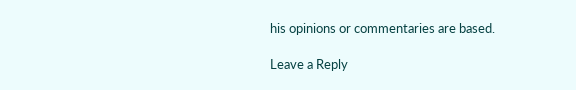his opinions or commentaries are based.

Leave a Reply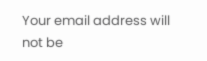Your email address will not be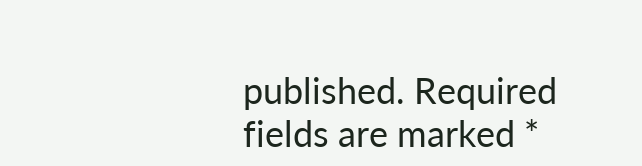published. Required fields are marked *